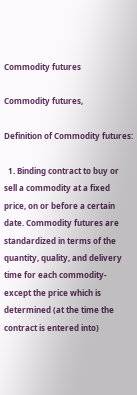Commodity futures

Commodity futures,

Definition of Commodity futures:

  1. Binding contract to buy or sell a commodity at a fixed price, on or before a certain date. Commodity futures are standardized in terms of the quantity, quality, and delivery time for each commodity-except the price which is determined (at the time the contract is entered into)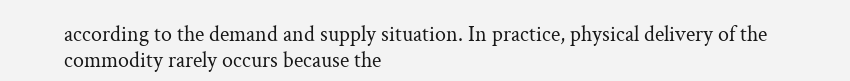according to the demand and supply situation. In practice, physical delivery of the commodity rarely occurs because the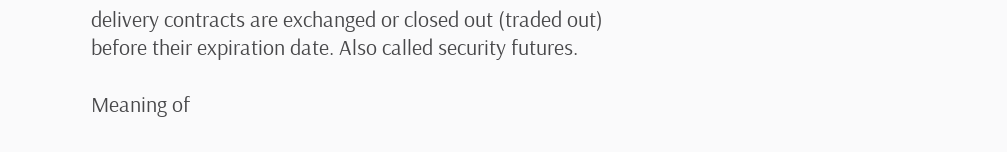delivery contracts are exchanged or closed out (traded out) before their expiration date. Also called security futures.

Meaning of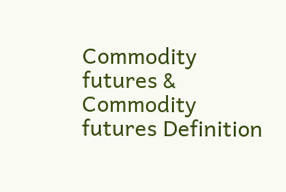Commodity futures & Commodity futures Definition